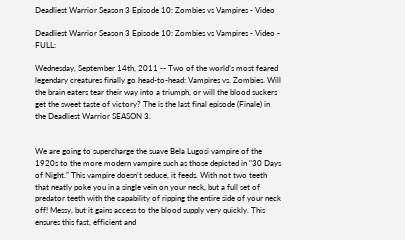Deadliest Warrior Season 3 Episode 10: Zombies vs Vampires - Video

Deadliest Warrior Season 3 Episode 10: Zombies vs Vampires - Video - FULL:

Wednesday, September 14th, 2011 -- Two of the world’s most feared legendary creatures finally go head-to-head: Vampires vs. Zombies. Will the brain eaters tear their way into a triumph, or will the blood suckers get the sweet taste of victory? The is the last final episode (Finale) in the Deadliest Warrior SEASON 3.


We are going to supercharge the suave Bela Lugosi vampire of the 1920s to the more modern vampire such as those depicted in "30 Days of Night." This vampire doesn't seduce, it feeds. With not two teeth that neatly poke you in a single vein on your neck, but a full set of predator teeth with the capability of ripping the entire side of your neck off! Messy, but it gains access to the blood supply very quickly. This ensures this fast, efficient and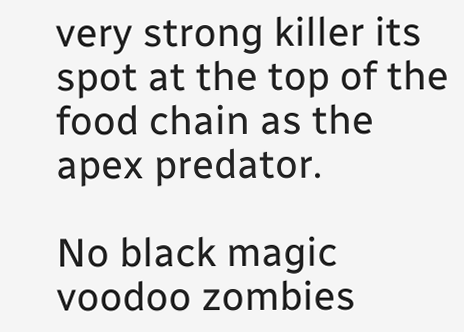very strong killer its spot at the top of the food chain as the apex predator.

No black magic voodoo zombies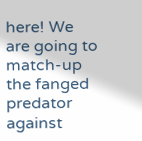here! We are going to match-up the fanged predator against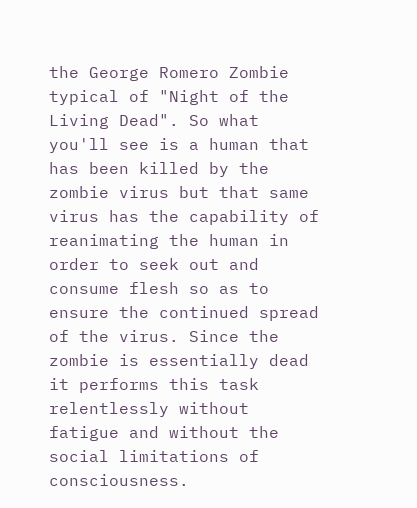the George Romero Zombie typical of "Night of the Living Dead". So what you'll see is a human that has been killed by the zombie virus but that same virus has the capability of reanimating the human in order to seek out and consume flesh so as to ensure the continued spread of the virus. Since the zombie is essentially dead it performs this task relentlessly without fatigue and without the social limitations of consciousness.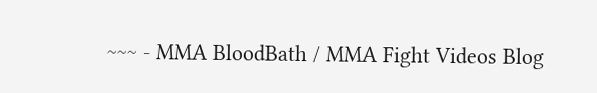~~~ - MMA BloodBath / MMA Fight Videos Blog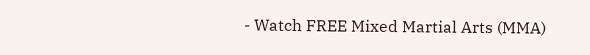- Watch FREE Mixed Martial Arts (MMA)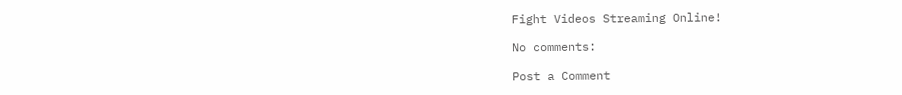Fight Videos Streaming Online!

No comments:

Post a Comment